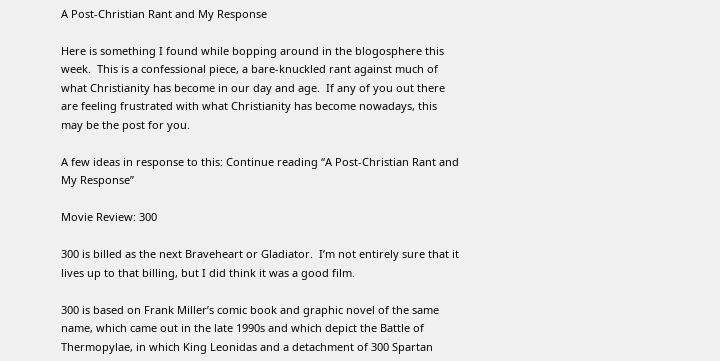A Post-Christian Rant and My Response

Here is something I found while bopping around in the blogosphere this week.  This is a confessional piece, a bare-knuckled rant against much of what Christianity has become in our day and age.  If any of you out there are feeling frustrated with what Christianity has become nowadays, this may be the post for you.

A few ideas in response to this: Continue reading “A Post-Christian Rant and My Response”

Movie Review: 300

300 is billed as the next Braveheart or Gladiator.  I’m not entirely sure that it lives up to that billing, but I did think it was a good film.

300 is based on Frank Miller’s comic book and graphic novel of the same name, which came out in the late 1990s and which depict the Battle of Thermopylae, in which King Leonidas and a detachment of 300 Spartan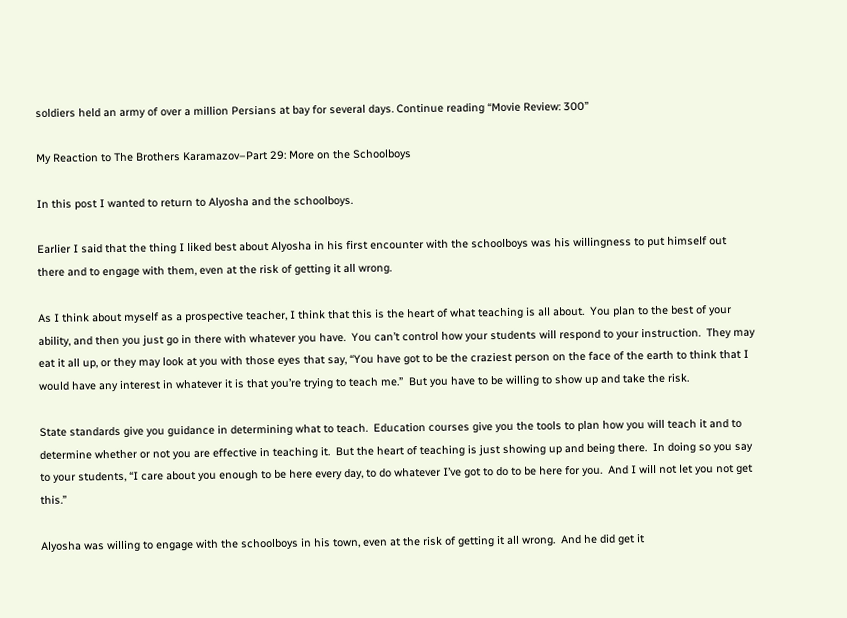soldiers held an army of over a million Persians at bay for several days. Continue reading “Movie Review: 300”

My Reaction to The Brothers Karamazov–Part 29: More on the Schoolboys

In this post I wanted to return to Alyosha and the schoolboys.

Earlier I said that the thing I liked best about Alyosha in his first encounter with the schoolboys was his willingness to put himself out there and to engage with them, even at the risk of getting it all wrong.

As I think about myself as a prospective teacher, I think that this is the heart of what teaching is all about.  You plan to the best of your ability, and then you just go in there with whatever you have.  You can’t control how your students will respond to your instruction.  They may eat it all up, or they may look at you with those eyes that say, “You have got to be the craziest person on the face of the earth to think that I would have any interest in whatever it is that you’re trying to teach me.”  But you have to be willing to show up and take the risk.

State standards give you guidance in determining what to teach.  Education courses give you the tools to plan how you will teach it and to determine whether or not you are effective in teaching it.  But the heart of teaching is just showing up and being there.  In doing so you say to your students, “I care about you enough to be here every day, to do whatever I’ve got to do to be here for you.  And I will not let you not get this.”

Alyosha was willing to engage with the schoolboys in his town, even at the risk of getting it all wrong.  And he did get it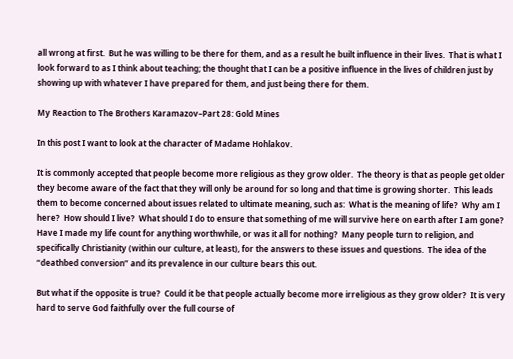all wrong at first.  But he was willing to be there for them, and as a result he built influence in their lives.  That is what I look forward to as I think about teaching; the thought that I can be a positive influence in the lives of children just by showing up with whatever I have prepared for them, and just being there for them.

My Reaction to The Brothers Karamazov–Part 28: Gold Mines

In this post I want to look at the character of Madame Hohlakov.

It is commonly accepted that people become more religious as they grow older.  The theory is that as people get older they become aware of the fact that they will only be around for so long and that time is growing shorter.  This leads them to become concerned about issues related to ultimate meaning, such as:  What is the meaning of life?  Why am I here?  How should I live?  What should I do to ensure that something of me will survive here on earth after I am gone?  Have I made my life count for anything worthwhile, or was it all for nothing?  Many people turn to religion, and specifically Christianity (within our culture, at least), for the answers to these issues and questions.  The idea of the “deathbed conversion” and its prevalence in our culture bears this out.

But what if the opposite is true?  Could it be that people actually become more irreligious as they grow older?  It is very hard to serve God faithfully over the full course of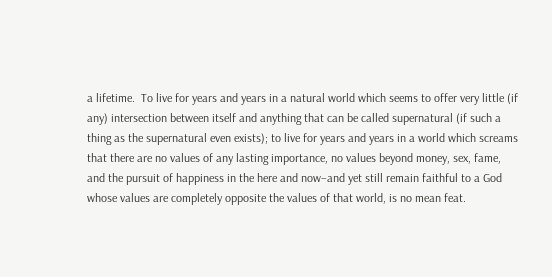a lifetime.  To live for years and years in a natural world which seems to offer very little (if any) intersection between itself and anything that can be called supernatural (if such a thing as the supernatural even exists); to live for years and years in a world which screams that there are no values of any lasting importance, no values beyond money, sex, fame, and the pursuit of happiness in the here and now–and yet still remain faithful to a God whose values are completely opposite the values of that world, is no mean feat.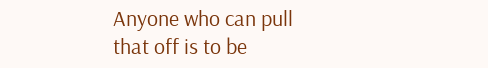Anyone who can pull that off is to be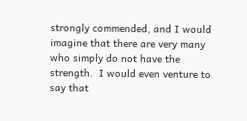strongly commended, and I would imagine that there are very many who simply do not have the strength.  I would even venture to say that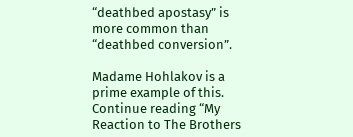“deathbed apostasy” is more common than “deathbed conversion”.

Madame Hohlakov is a prime example of this. Continue reading “My Reaction to The Brothers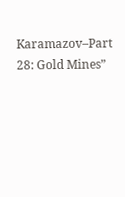Karamazov–Part 28: Gold Mines”